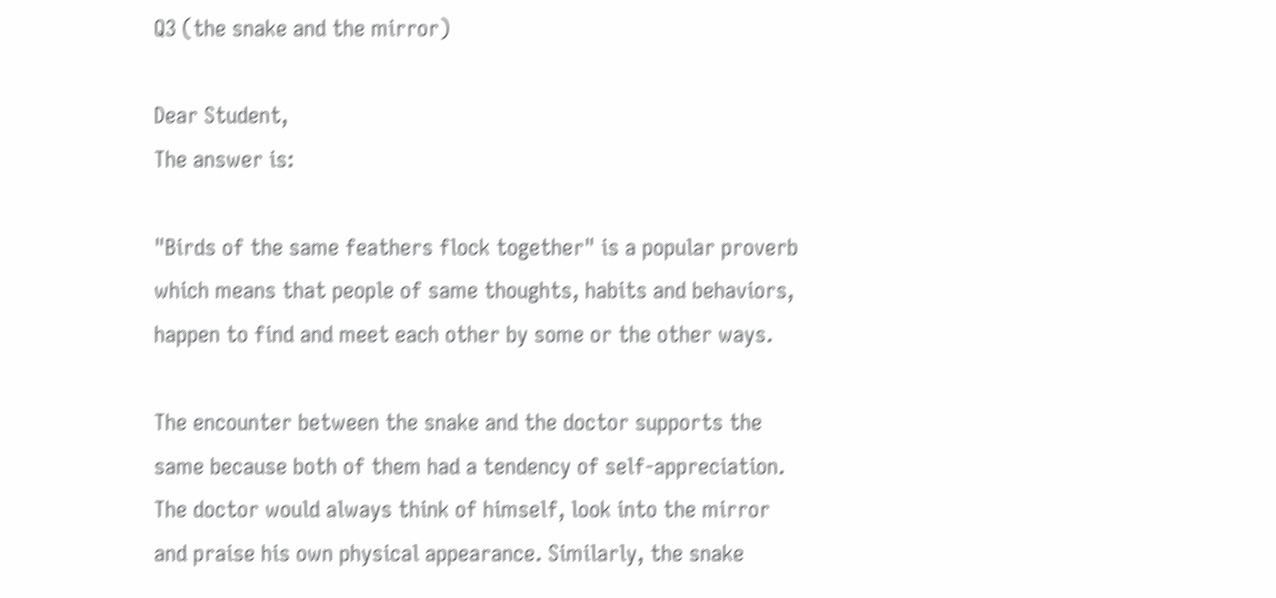Q3 (the snake and the mirror)

Dear Student,
The answer is:

"Birds of the same feathers flock together" is a popular proverb which means that people of same thoughts, habits and behaviors, happen to find and meet each other by some or the other ways.

The encounter between the snake and the doctor supports the same because both of them had a tendency of self-appreciation. The doctor would always think of himself, look into the mirror and praise his own physical appearance. Similarly, the snake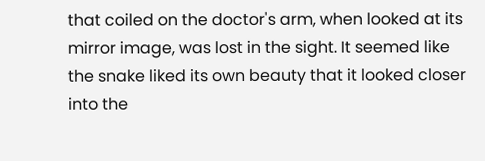that coiled on the doctor's arm, when looked at its mirror image, was lost in the sight. It seemed like the snake liked its own beauty that it looked closer into the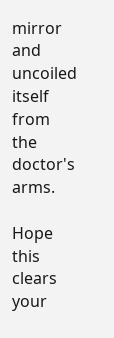mirror and uncoiled itself from the doctor's arms.

Hope this clears your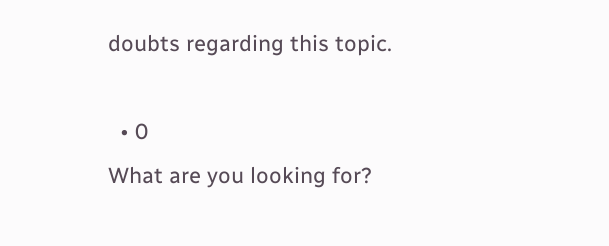doubts regarding this topic.

  • 0
What are you looking for?